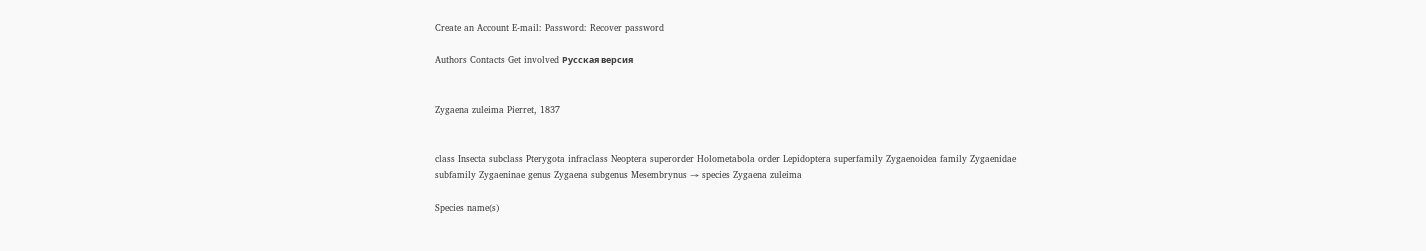Create an Account E-mail: Password: Recover password

Authors Contacts Get involved Русская версия


Zygaena zuleima Pierret, 1837


class Insecta subclass Pterygota infraclass Neoptera superorder Holometabola order Lepidoptera superfamily Zygaenoidea family Zygaenidae subfamily Zygaeninae genus Zygaena subgenus Mesembrynus → species Zygaena zuleima

Species name(s)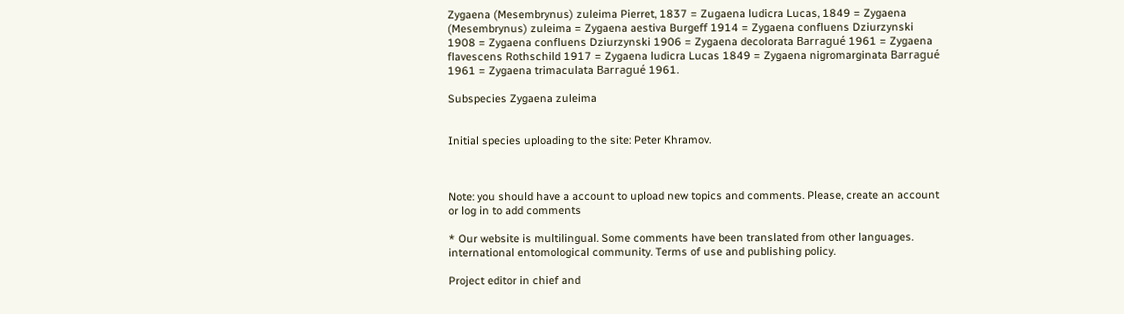Zygaena (Mesembrynus) zuleima Pierret, 1837 = Zugaena ludicra Lucas, 1849 = Zygaena (Mesembrynus) zuleima = Zygaena aestiva Burgeff 1914 = Zygaena confluens Dziurzynski 1908 = Zygaena confluens Dziurzynski 1906 = Zygaena decolorata Barragué 1961 = Zygaena flavescens Rothschild 1917 = Zygaena ludicra Lucas 1849 = Zygaena nigromarginata Barragué 1961 = Zygaena trimaculata Barragué 1961.

Subspecies Zygaena zuleima


Initial species uploading to the site: Peter Khramov.



Note: you should have a account to upload new topics and comments. Please, create an account or log in to add comments

* Our website is multilingual. Some comments have been translated from other languages. international entomological community. Terms of use and publishing policy.

Project editor in chief and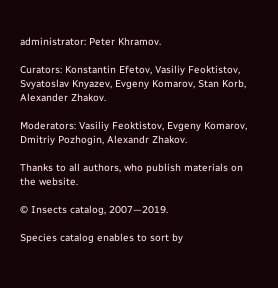administrator: Peter Khramov.

Curators: Konstantin Efetov, Vasiliy Feoktistov, Svyatoslav Knyazev, Evgeny Komarov, Stan Korb, Alexander Zhakov.

Moderators: Vasiliy Feoktistov, Evgeny Komarov, Dmitriy Pozhogin, Alexandr Zhakov.

Thanks to all authors, who publish materials on the website.

© Insects catalog, 2007—2019.

Species catalog enables to sort by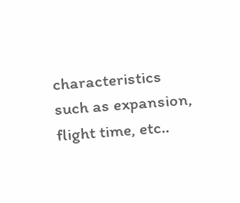characteristics such as expansion, flight time, etc..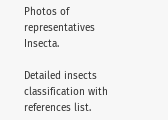Photos of representatives Insecta.

Detailed insects classification with references list.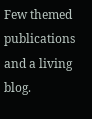Few themed publications and a living blog.